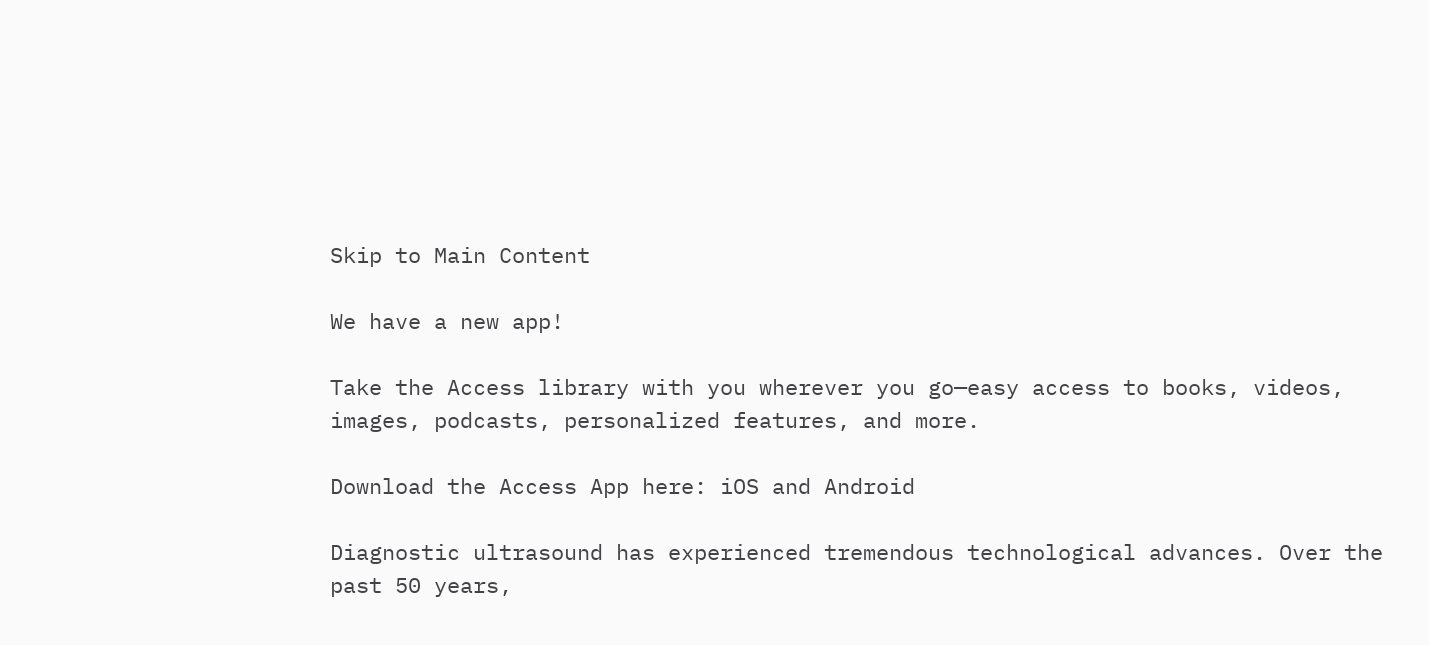Skip to Main Content

We have a new app!

Take the Access library with you wherever you go—easy access to books, videos, images, podcasts, personalized features, and more.

Download the Access App here: iOS and Android

Diagnostic ultrasound has experienced tremendous technological advances. Over the past 50 years,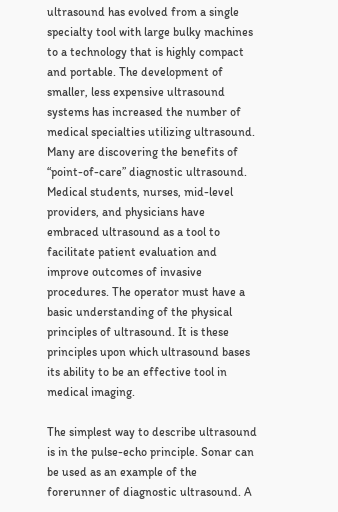ultrasound has evolved from a single specialty tool with large bulky machines to a technology that is highly compact and portable. The development of smaller, less expensive ultrasound systems has increased the number of medical specialties utilizing ultrasound. Many are discovering the benefits of “point-of-care” diagnostic ultrasound. Medical students, nurses, mid-level providers, and physicians have embraced ultrasound as a tool to facilitate patient evaluation and improve outcomes of invasive procedures. The operator must have a basic understanding of the physical principles of ultrasound. It is these principles upon which ultrasound bases its ability to be an effective tool in medical imaging.

The simplest way to describe ultrasound is in the pulse-echo principle. Sonar can be used as an example of the forerunner of diagnostic ultrasound. A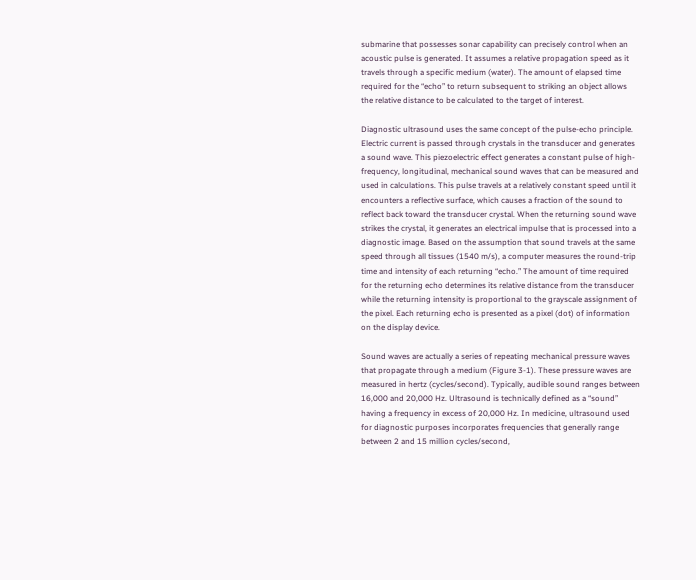submarine that possesses sonar capability can precisely control when an acoustic pulse is generated. It assumes a relative propagation speed as it travels through a specific medium (water). The amount of elapsed time required for the “echo” to return subsequent to striking an object allows the relative distance to be calculated to the target of interest.

Diagnostic ultrasound uses the same concept of the pulse-echo principle. Electric current is passed through crystals in the transducer and generates a sound wave. This piezoelectric effect generates a constant pulse of high-frequency, longitudinal, mechanical sound waves that can be measured and used in calculations. This pulse travels at a relatively constant speed until it encounters a reflective surface, which causes a fraction of the sound to reflect back toward the transducer crystal. When the returning sound wave strikes the crystal, it generates an electrical impulse that is processed into a diagnostic image. Based on the assumption that sound travels at the same speed through all tissues (1540 m/s), a computer measures the round-trip time and intensity of each returning “echo.” The amount of time required for the returning echo determines its relative distance from the transducer while the returning intensity is proportional to the grayscale assignment of the pixel. Each returning echo is presented as a pixel (dot) of information on the display device.

Sound waves are actually a series of repeating mechanical pressure waves that propagate through a medium (Figure 3-1). These pressure waves are measured in hertz (cycles/second). Typically, audible sound ranges between 16,000 and 20,000 Hz. Ultrasound is technically defined as a “sound” having a frequency in excess of 20,000 Hz. In medicine, ultrasound used for diagnostic purposes incorporates frequencies that generally range between 2 and 15 million cycles/second,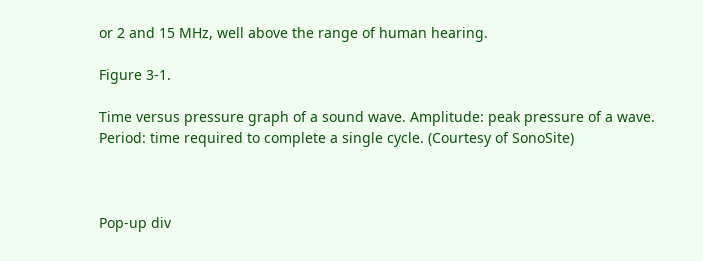or 2 and 15 MHz, well above the range of human hearing.

Figure 3-1.

Time versus pressure graph of a sound wave. Amplitude: peak pressure of a wave. Period: time required to complete a single cycle. (Courtesy of SonoSite)



Pop-up div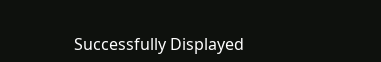Successfully Displayed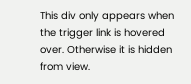This div only appears when the trigger link is hovered over. Otherwise it is hidden from view.